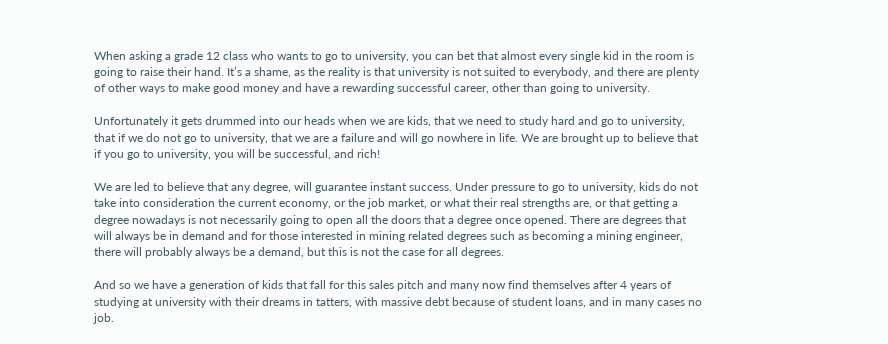When asking a grade 12 class who wants to go to university, you can bet that almost every single kid in the room is going to raise their hand. It’s a shame, as the reality is that university is not suited to everybody, and there are plenty of other ways to make good money and have a rewarding successful career, other than going to university.

Unfortunately it gets drummed into our heads when we are kids, that we need to study hard and go to university, that if we do not go to university, that we are a failure and will go nowhere in life. We are brought up to believe that if you go to university, you will be successful, and rich!

We are led to believe that any degree, will guarantee instant success. Under pressure to go to university, kids do not take into consideration the current economy, or the job market, or what their real strengths are, or that getting a degree nowadays is not necessarily going to open all the doors that a degree once opened. There are degrees that will always be in demand and for those interested in mining related degrees such as becoming a mining engineer, there will probably always be a demand, but this is not the case for all degrees.

And so we have a generation of kids that fall for this sales pitch and many now find themselves after 4 years of studying at university with their dreams in tatters, with massive debt because of student loans, and in many cases no job.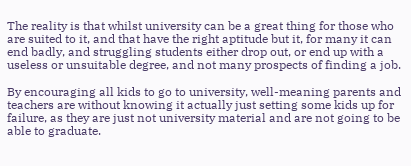The reality is that whilst university can be a great thing for those who are suited to it, and that have the right aptitude but it, for many it can end badly, and struggling students either drop out, or end up with a useless or unsuitable degree, and not many prospects of finding a job.

By encouraging all kids to go to university, well-meaning parents and teachers are without knowing it actually just setting some kids up for failure, as they are just not university material and are not going to be able to graduate.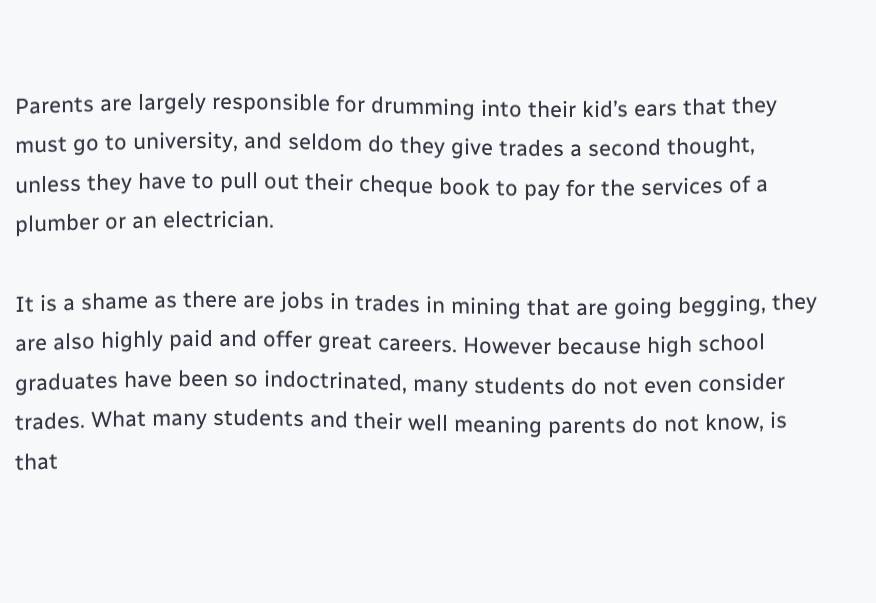Parents are largely responsible for drumming into their kid’s ears that they must go to university, and seldom do they give trades a second thought, unless they have to pull out their cheque book to pay for the services of a plumber or an electrician.

It is a shame as there are jobs in trades in mining that are going begging, they are also highly paid and offer great careers. However because high school graduates have been so indoctrinated, many students do not even consider trades. What many students and their well meaning parents do not know, is that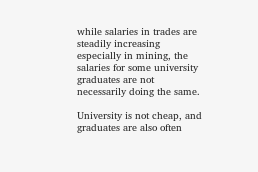while salaries in trades are steadily increasing especially in mining, the salaries for some university graduates are not necessarily doing the same.

University is not cheap, and graduates are also often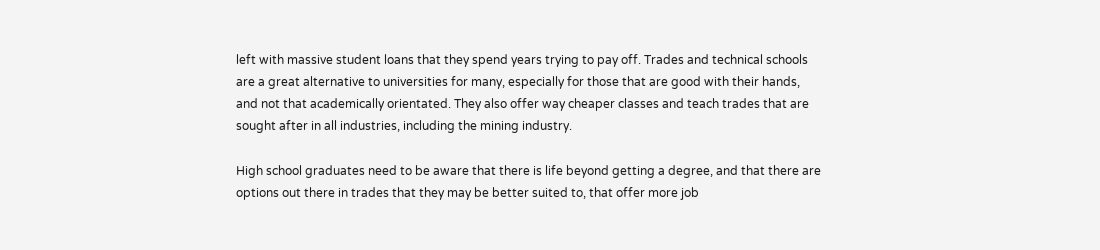left with massive student loans that they spend years trying to pay off. Trades and technical schools are a great alternative to universities for many, especially for those that are good with their hands, and not that academically orientated. They also offer way cheaper classes and teach trades that are sought after in all industries, including the mining industry.

High school graduates need to be aware that there is life beyond getting a degree, and that there are options out there in trades that they may be better suited to, that offer more job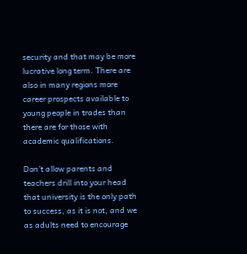security and that may be more lucrative long term. There are also in many regions more career prospects available to young people in trades than there are for those with academic qualifications.

Don’t allow parents and teachers drill into your head that university is the only path to success, as it is not, and we as adults need to encourage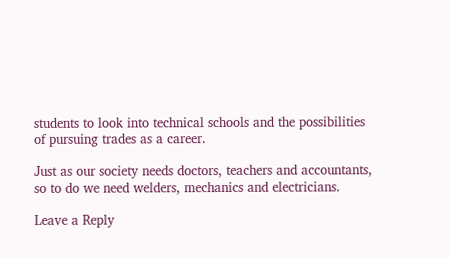students to look into technical schools and the possibilities of pursuing trades as a career.

Just as our society needs doctors, teachers and accountants, so to do we need welders, mechanics and electricians.

Leave a Reply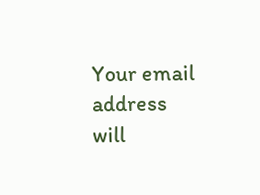Your email address will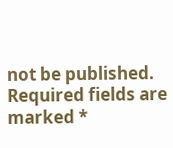not be published. Required fields are marked *